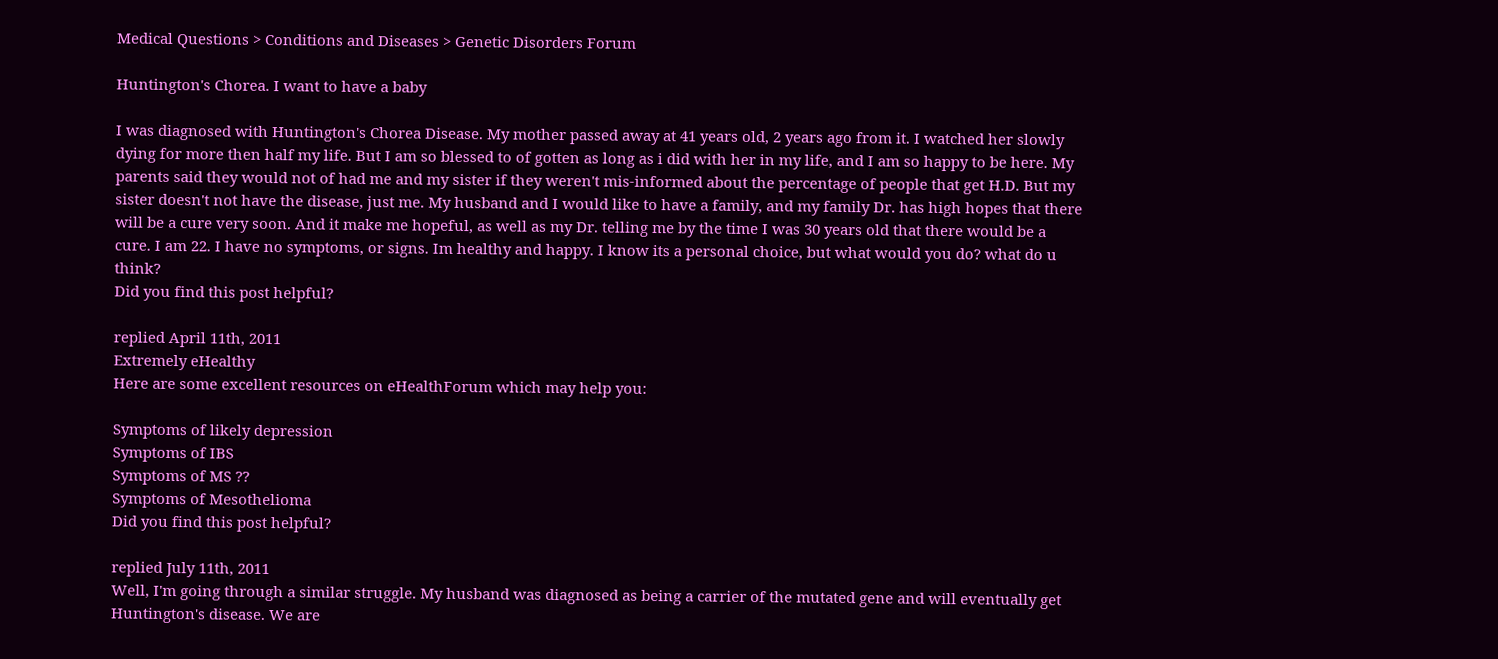Medical Questions > Conditions and Diseases > Genetic Disorders Forum

Huntington's Chorea. I want to have a baby

I was diagnosed with Huntington's Chorea Disease. My mother passed away at 41 years old, 2 years ago from it. I watched her slowly dying for more then half my life. But I am so blessed to of gotten as long as i did with her in my life, and I am so happy to be here. My parents said they would not of had me and my sister if they weren't mis-informed about the percentage of people that get H.D. But my sister doesn't not have the disease, just me. My husband and I would like to have a family, and my family Dr. has high hopes that there will be a cure very soon. And it make me hopeful, as well as my Dr. telling me by the time I was 30 years old that there would be a cure. I am 22. I have no symptoms, or signs. Im healthy and happy. I know its a personal choice, but what would you do? what do u think?
Did you find this post helpful?

replied April 11th, 2011
Extremely eHealthy
Here are some excellent resources on eHealthForum which may help you:

Symptoms of likely depression
Symptoms of IBS
Symptoms of MS ??
Symptoms of Mesothelioma
Did you find this post helpful?

replied July 11th, 2011
Well, I'm going through a similar struggle. My husband was diagnosed as being a carrier of the mutated gene and will eventually get Huntington's disease. We are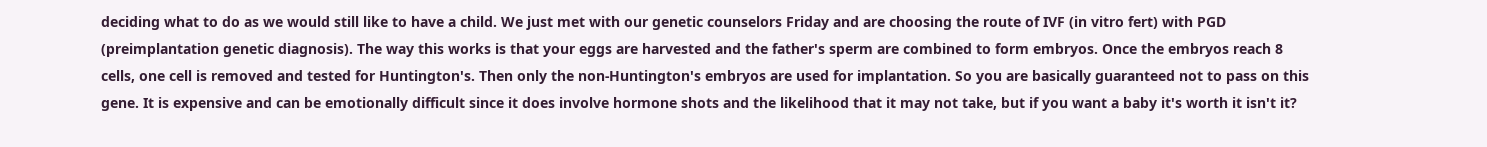deciding what to do as we would still like to have a child. We just met with our genetic counselors Friday and are choosing the route of IVF (in vitro fert) with PGD (preimplantation genetic diagnosis). The way this works is that your eggs are harvested and the father's sperm are combined to form embryos. Once the embryos reach 8 cells, one cell is removed and tested for Huntington's. Then only the non-Huntington's embryos are used for implantation. So you are basically guaranteed not to pass on this gene. It is expensive and can be emotionally difficult since it does involve hormone shots and the likelihood that it may not take, but if you want a baby it's worth it isn't it?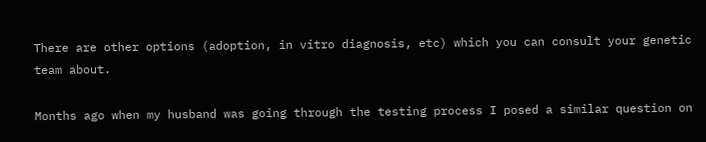There are other options (adoption, in vitro diagnosis, etc) which you can consult your genetic team about.

Months ago when my husband was going through the testing process I posed a similar question on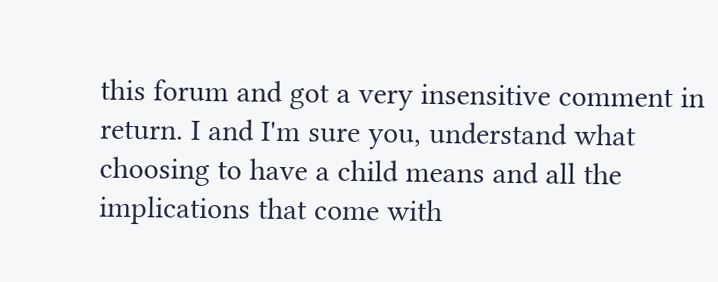this forum and got a very insensitive comment in return. I and I'm sure you, understand what choosing to have a child means and all the implications that come with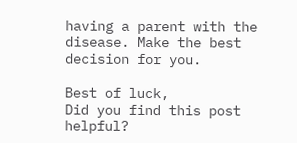having a parent with the disease. Make the best decision for you.

Best of luck,
Did you find this post helpful?